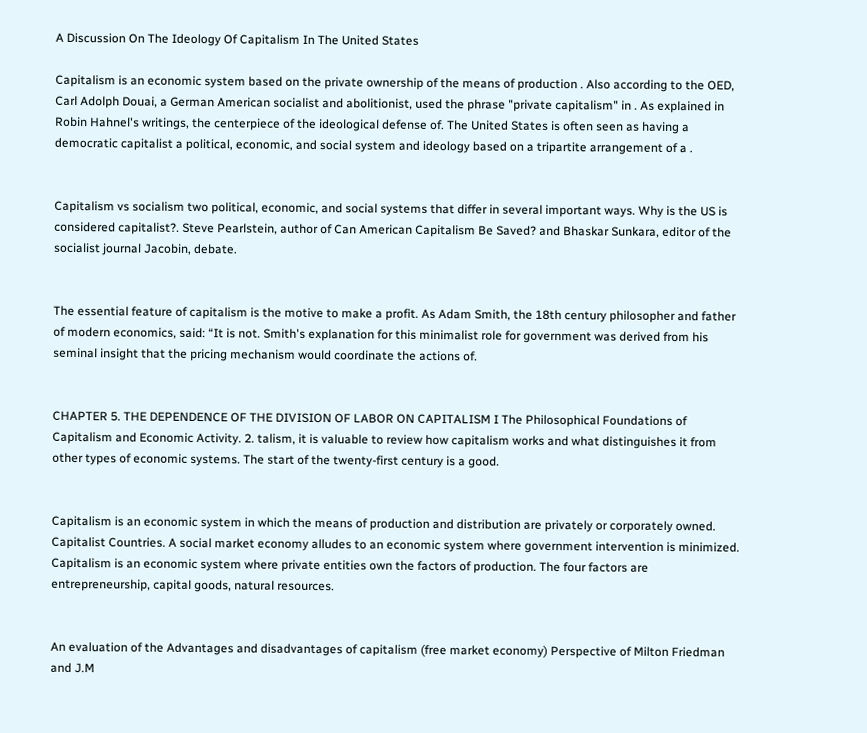A Discussion On The Ideology Of Capitalism In The United States

Capitalism is an economic system based on the private ownership of the means of production . Also according to the OED, Carl Adolph Douai, a German American socialist and abolitionist, used the phrase "private capitalism" in . As explained in Robin Hahnel's writings, the centerpiece of the ideological defense of. The United States is often seen as having a democratic capitalist a political, economic, and social system and ideology based on a tripartite arrangement of a .


Capitalism vs socialism two political, economic, and social systems that differ in several important ways. Why is the US is considered capitalist?. Steve Pearlstein, author of Can American Capitalism Be Saved? and Bhaskar Sunkara, editor of the socialist journal Jacobin, debate.


The essential feature of capitalism is the motive to make a profit. As Adam Smith, the 18th century philosopher and father of modern economics, said: “It is not. Smith's explanation for this minimalist role for government was derived from his seminal insight that the pricing mechanism would coordinate the actions of.


CHAPTER 5. THE DEPENDENCE OF THE DIVISION OF LABOR ON CAPITALISM I The Philosophical Foundations of Capitalism and Economic Activity. 2. talism, it is valuable to review how capitalism works and what distinguishes it from other types of economic systems. The start of the twenty-first century is a good.


Capitalism is an economic system in which the means of production and distribution are privately or corporately owned. Capitalist Countries. A social market economy alludes to an economic system where government intervention is minimized. Capitalism is an economic system where private entities own the factors of production. The four factors are entrepreneurship, capital goods, natural resources.


An evaluation of the Advantages and disadvantages of capitalism (free market economy) Perspective of Milton Friedman and J.M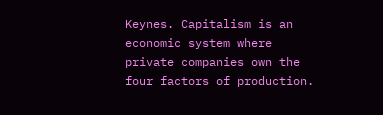Keynes. Capitalism is an economic system where private companies own the four factors of production.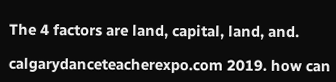The 4 factors are land, capital, land, and.

calgarydanceteacherexpo.com 2019. how can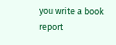you write a book report